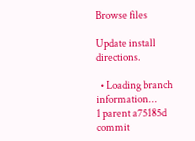Browse files

Update install directions.

  • Loading branch information...
1 parent a75185d commit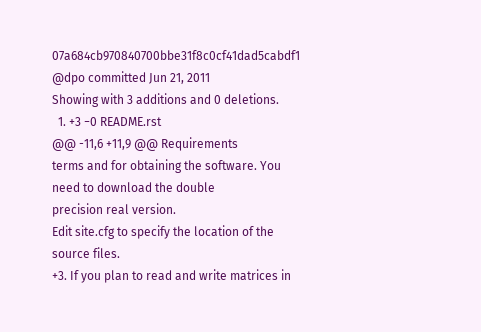07a684cb970840700bbe31f8c0cf41dad5cabdf1 @dpo committed Jun 21, 2011
Showing with 3 additions and 0 deletions.
  1. +3 −0 README.rst
@@ -11,6 +11,9 @@ Requirements
terms and for obtaining the software. You need to download the double
precision real version.
Edit site.cfg to specify the location of the source files.
+3. If you plan to read and write matrices in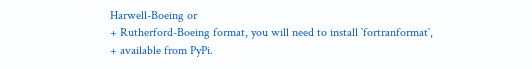Harwell-Boeing or
+ Rutherford-Boeing format, you will need to install `fortranformat`,
+ available from PyPi.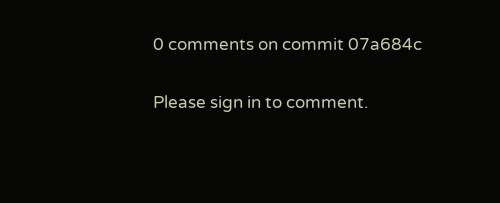0 comments on commit 07a684c

Please sign in to comment.